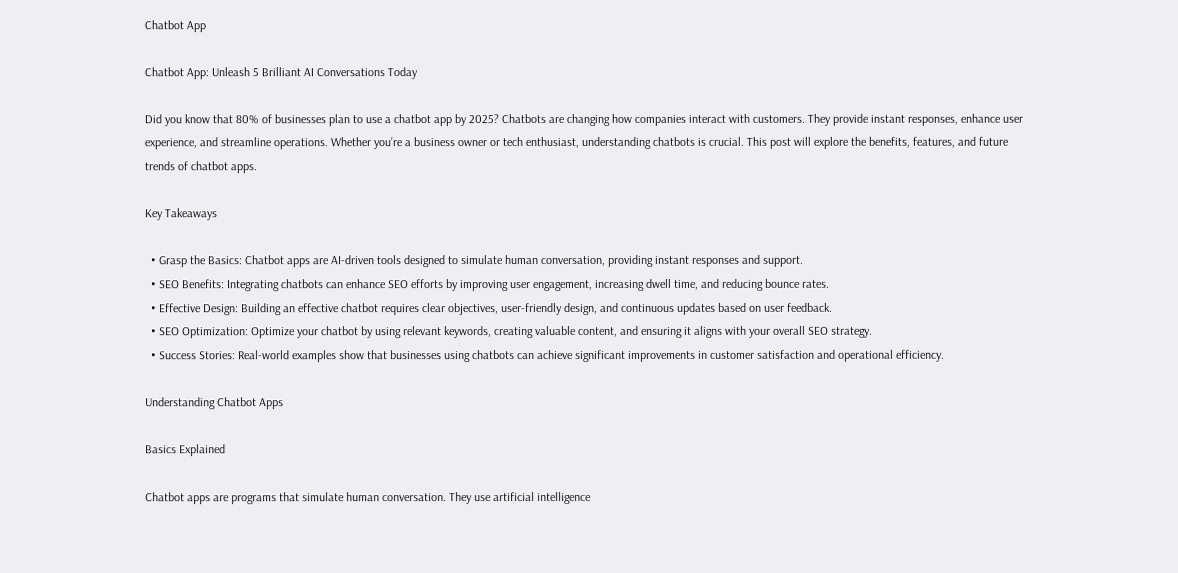Chatbot App

Chatbot App: Unleash 5 Brilliant AI Conversations Today

Did you know that 80% of businesses plan to use a chatbot app by 2025? Chatbots are changing how companies interact with customers. They provide instant responses, enhance user experience, and streamline operations. Whether you’re a business owner or tech enthusiast, understanding chatbots is crucial. This post will explore the benefits, features, and future trends of chatbot apps.

Key Takeaways

  • Grasp the Basics: Chatbot apps are AI-driven tools designed to simulate human conversation, providing instant responses and support.
  • SEO Benefits: Integrating chatbots can enhance SEO efforts by improving user engagement, increasing dwell time, and reducing bounce rates.
  • Effective Design: Building an effective chatbot requires clear objectives, user-friendly design, and continuous updates based on user feedback.
  • SEO Optimization: Optimize your chatbot by using relevant keywords, creating valuable content, and ensuring it aligns with your overall SEO strategy.
  • Success Stories: Real-world examples show that businesses using chatbots can achieve significant improvements in customer satisfaction and operational efficiency.

Understanding Chatbot Apps

Basics Explained

Chatbot apps are programs that simulate human conversation. They use artificial intelligence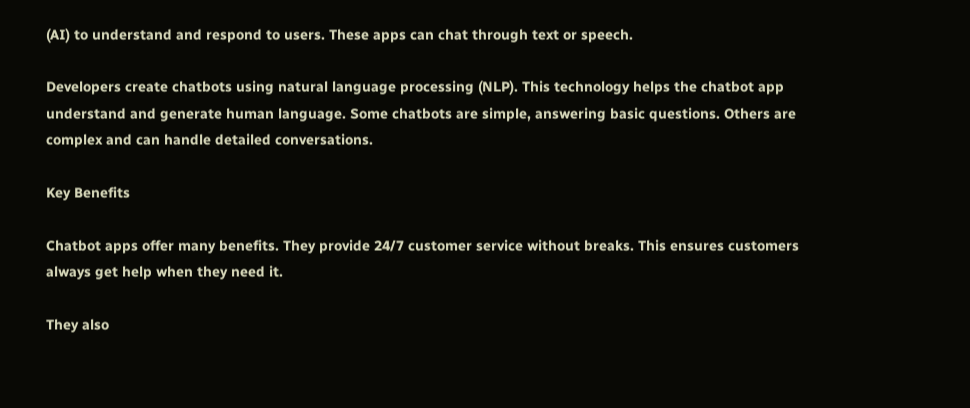(AI) to understand and respond to users. These apps can chat through text or speech.

Developers create chatbots using natural language processing (NLP). This technology helps the chatbot app understand and generate human language. Some chatbots are simple, answering basic questions. Others are complex and can handle detailed conversations.

Key Benefits

Chatbot apps offer many benefits. They provide 24/7 customer service without breaks. This ensures customers always get help when they need it.

They also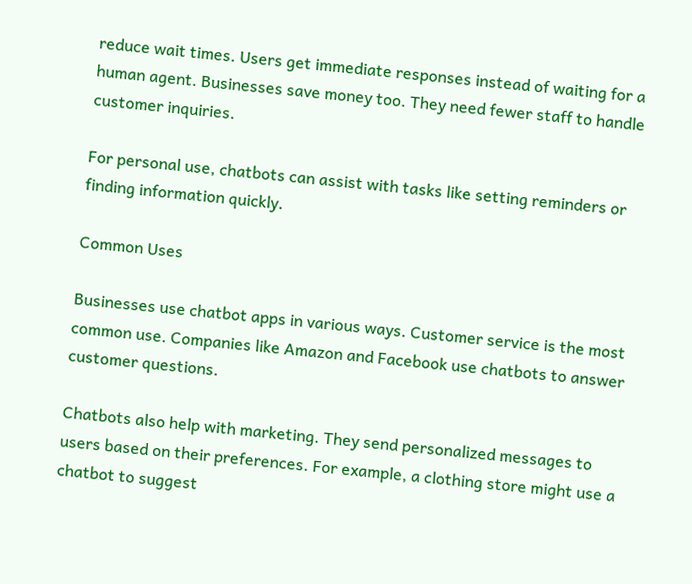reduce wait times. Users get immediate responses instead of waiting for a human agent. Businesses save money too. They need fewer staff to handle customer inquiries.

For personal use, chatbots can assist with tasks like setting reminders or finding information quickly.

Common Uses

Businesses use chatbot apps in various ways. Customer service is the most common use. Companies like Amazon and Facebook use chatbots to answer customer questions.

Chatbots also help with marketing. They send personalized messages to users based on their preferences. For example, a clothing store might use a chatbot to suggest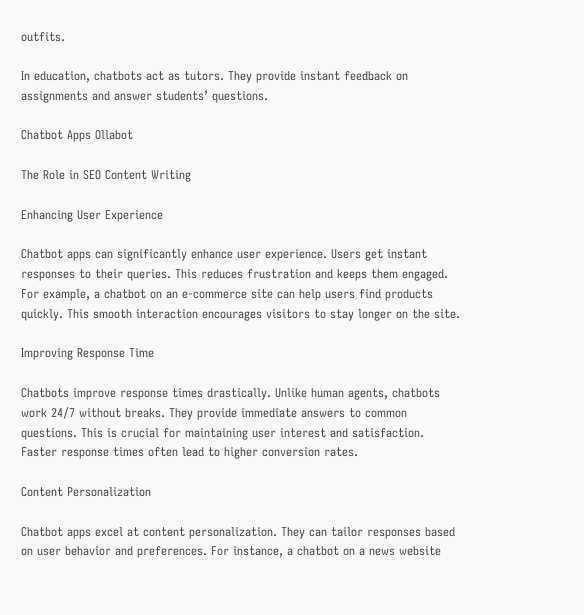outfits.

In education, chatbots act as tutors. They provide instant feedback on assignments and answer students’ questions.

Chatbot Apps Ollabot

The Role in SEO Content Writing

Enhancing User Experience

Chatbot apps can significantly enhance user experience. Users get instant responses to their queries. This reduces frustration and keeps them engaged. For example, a chatbot on an e-commerce site can help users find products quickly. This smooth interaction encourages visitors to stay longer on the site.

Improving Response Time

Chatbots improve response times drastically. Unlike human agents, chatbots work 24/7 without breaks. They provide immediate answers to common questions. This is crucial for maintaining user interest and satisfaction. Faster response times often lead to higher conversion rates.

Content Personalization

Chatbot apps excel at content personalization. They can tailor responses based on user behavior and preferences. For instance, a chatbot on a news website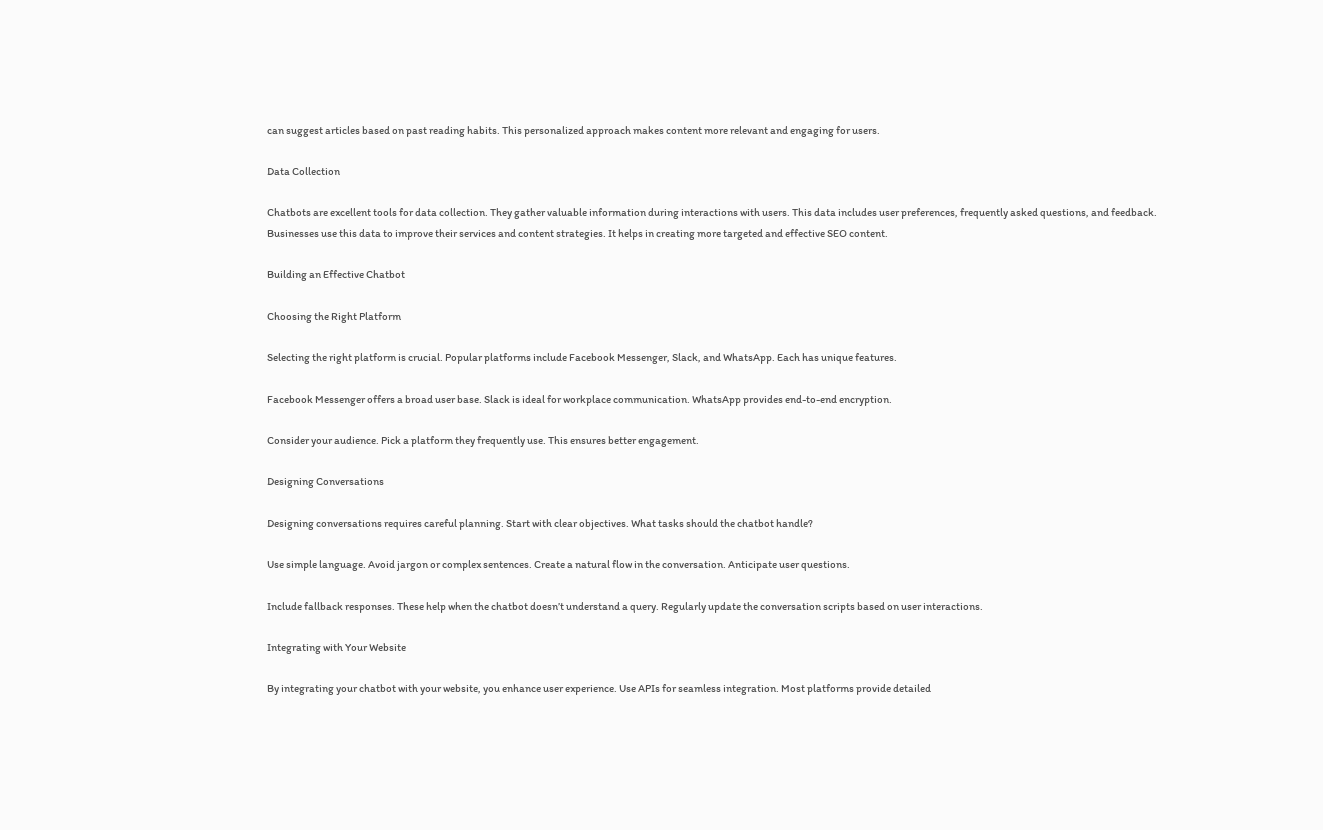can suggest articles based on past reading habits. This personalized approach makes content more relevant and engaging for users.

Data Collection

Chatbots are excellent tools for data collection. They gather valuable information during interactions with users. This data includes user preferences, frequently asked questions, and feedback. Businesses use this data to improve their services and content strategies. It helps in creating more targeted and effective SEO content.

Building an Effective Chatbot

Choosing the Right Platform

Selecting the right platform is crucial. Popular platforms include Facebook Messenger, Slack, and WhatsApp. Each has unique features.

Facebook Messenger offers a broad user base. Slack is ideal for workplace communication. WhatsApp provides end-to-end encryption.

Consider your audience. Pick a platform they frequently use. This ensures better engagement.

Designing Conversations

Designing conversations requires careful planning. Start with clear objectives. What tasks should the chatbot handle?

Use simple language. Avoid jargon or complex sentences. Create a natural flow in the conversation. Anticipate user questions.

Include fallback responses. These help when the chatbot doesn’t understand a query. Regularly update the conversation scripts based on user interactions.

Integrating with Your Website

By integrating your chatbot with your website, you enhance user experience. Use APIs for seamless integration. Most platforms provide detailed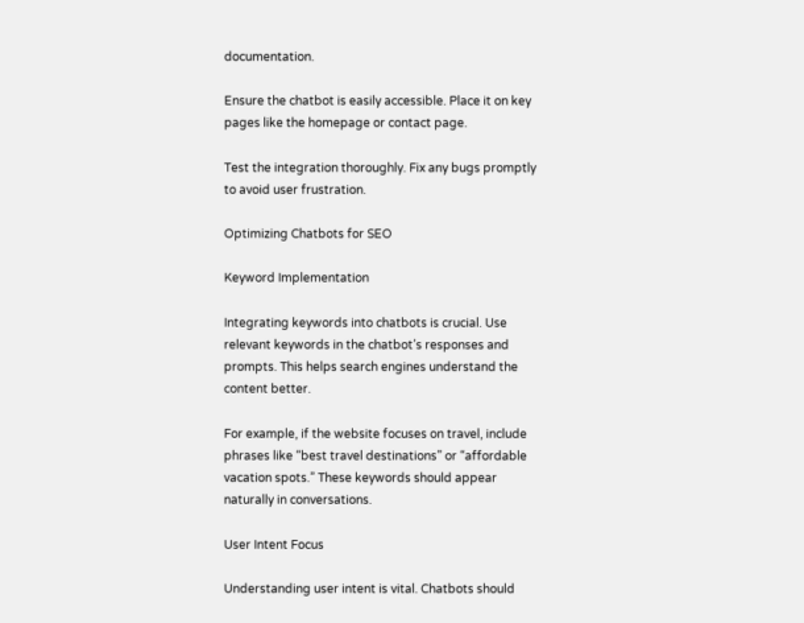documentation.

Ensure the chatbot is easily accessible. Place it on key pages like the homepage or contact page.

Test the integration thoroughly. Fix any bugs promptly to avoid user frustration.

Optimizing Chatbots for SEO

Keyword Implementation

Integrating keywords into chatbots is crucial. Use relevant keywords in the chatbot’s responses and prompts. This helps search engines understand the content better.

For example, if the website focuses on travel, include phrases like “best travel destinations” or “affordable vacation spots.” These keywords should appear naturally in conversations.

User Intent Focus

Understanding user intent is vital. Chatbots should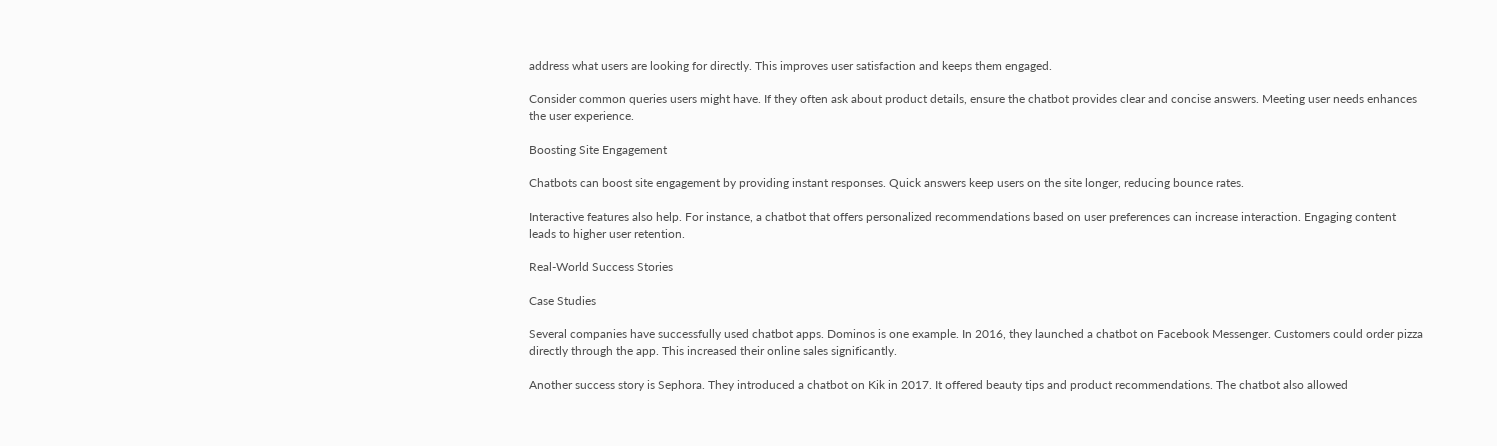address what users are looking for directly. This improves user satisfaction and keeps them engaged.

Consider common queries users might have. If they often ask about product details, ensure the chatbot provides clear and concise answers. Meeting user needs enhances the user experience.

Boosting Site Engagement

Chatbots can boost site engagement by providing instant responses. Quick answers keep users on the site longer, reducing bounce rates.

Interactive features also help. For instance, a chatbot that offers personalized recommendations based on user preferences can increase interaction. Engaging content leads to higher user retention.

Real-World Success Stories

Case Studies

Several companies have successfully used chatbot apps. Dominos is one example. In 2016, they launched a chatbot on Facebook Messenger. Customers could order pizza directly through the app. This increased their online sales significantly.

Another success story is Sephora. They introduced a chatbot on Kik in 2017. It offered beauty tips and product recommendations. The chatbot also allowed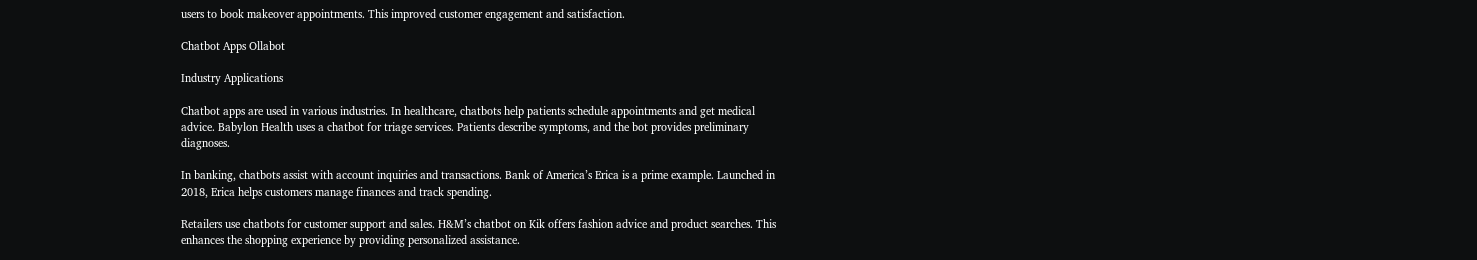users to book makeover appointments. This improved customer engagement and satisfaction.

Chatbot Apps Ollabot

Industry Applications

Chatbot apps are used in various industries. In healthcare, chatbots help patients schedule appointments and get medical advice. Babylon Health uses a chatbot for triage services. Patients describe symptoms, and the bot provides preliminary diagnoses.

In banking, chatbots assist with account inquiries and transactions. Bank of America’s Erica is a prime example. Launched in 2018, Erica helps customers manage finances and track spending.

Retailers use chatbots for customer support and sales. H&M’s chatbot on Kik offers fashion advice and product searches. This enhances the shopping experience by providing personalized assistance.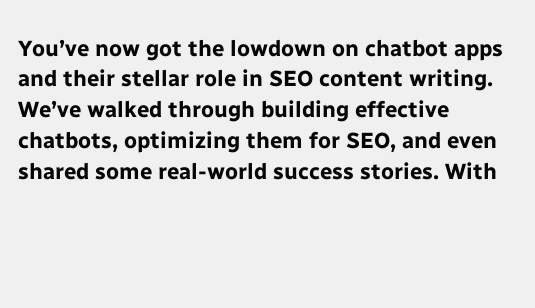You’ve now got the lowdown on chatbot apps and their stellar role in SEO content writing. We’ve walked through building effective chatbots, optimizing them for SEO, and even shared some real-world success stories. With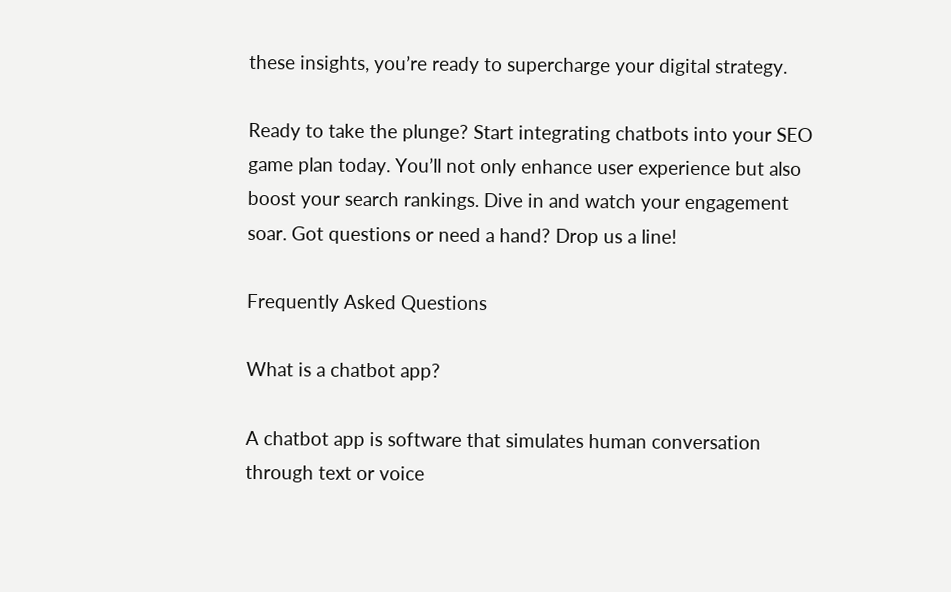these insights, you’re ready to supercharge your digital strategy.

Ready to take the plunge? Start integrating chatbots into your SEO game plan today. You’ll not only enhance user experience but also boost your search rankings. Dive in and watch your engagement soar. Got questions or need a hand? Drop us a line!

Frequently Asked Questions

What is a chatbot app?

A chatbot app is software that simulates human conversation through text or voice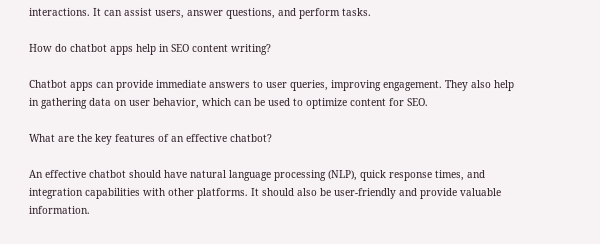interactions. It can assist users, answer questions, and perform tasks.

How do chatbot apps help in SEO content writing?

Chatbot apps can provide immediate answers to user queries, improving engagement. They also help in gathering data on user behavior, which can be used to optimize content for SEO.

What are the key features of an effective chatbot?

An effective chatbot should have natural language processing (NLP), quick response times, and integration capabilities with other platforms. It should also be user-friendly and provide valuable information.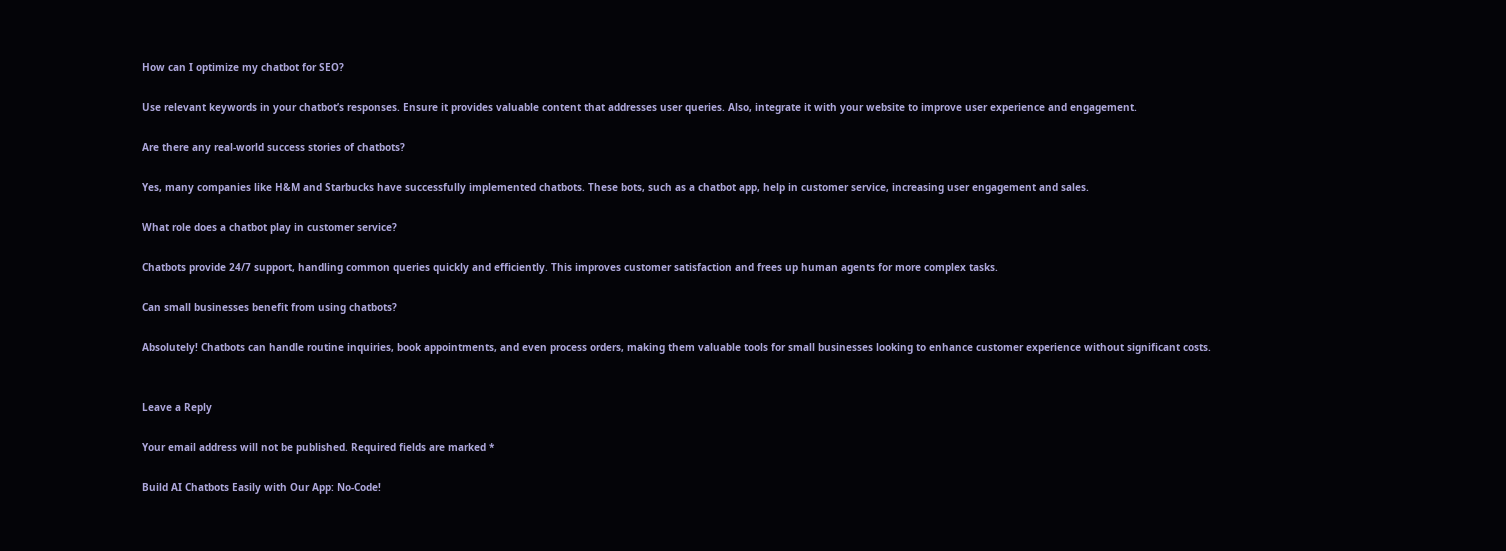How can I optimize my chatbot for SEO?

Use relevant keywords in your chatbot’s responses. Ensure it provides valuable content that addresses user queries. Also, integrate it with your website to improve user experience and engagement.

Are there any real-world success stories of chatbots?

Yes, many companies like H&M and Starbucks have successfully implemented chatbots. These bots, such as a chatbot app, help in customer service, increasing user engagement and sales.

What role does a chatbot play in customer service?

Chatbots provide 24/7 support, handling common queries quickly and efficiently. This improves customer satisfaction and frees up human agents for more complex tasks.

Can small businesses benefit from using chatbots?

Absolutely! Chatbots can handle routine inquiries, book appointments, and even process orders, making them valuable tools for small businesses looking to enhance customer experience without significant costs.


Leave a Reply

Your email address will not be published. Required fields are marked *

Build AI Chatbots Easily with Our App: No-Code!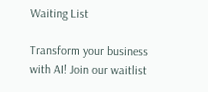Waiting List

Transform your business with AI! Join our waitlist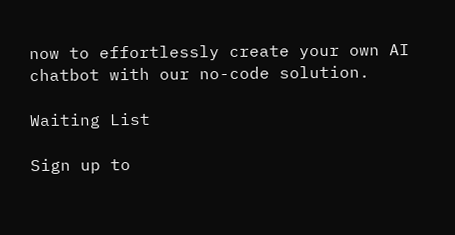now to effortlessly create your own AI chatbot with our no-code solution.

Waiting List

Sign up to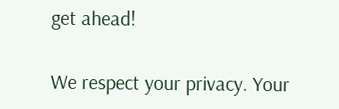get ahead!

We respect your privacy. Your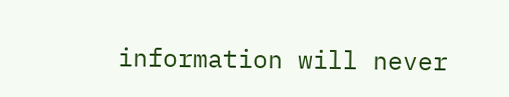information will never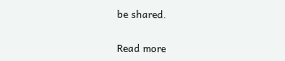be shared.

Read more